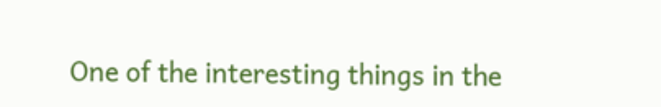One of the interesting things in the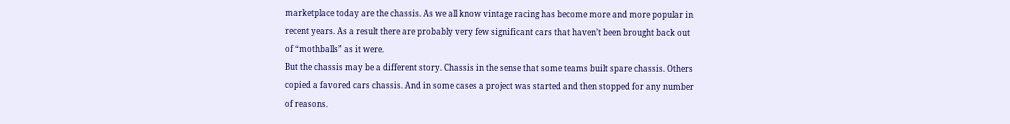marketplace today are the chassis. As we all know vintage racing has become more and more popular in recent years. As a result there are probably very few significant cars that haven’t been brought back out of “mothballs” as it were.
But the chassis may be a different story. Chassis in the sense that some teams built spare chassis. Others copied a favored cars chassis. And in some cases a project was started and then stopped for any number of reasons.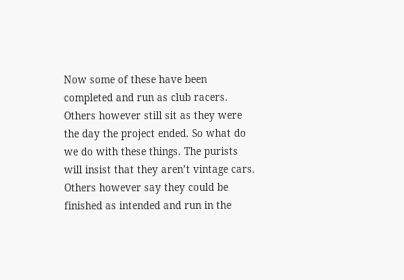Now some of these have been completed and run as club racers. Others however still sit as they were the day the project ended. So what do we do with these things. The purists will insist that they aren’t vintage cars. Others however say they could be finished as intended and run in the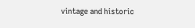vintage and historic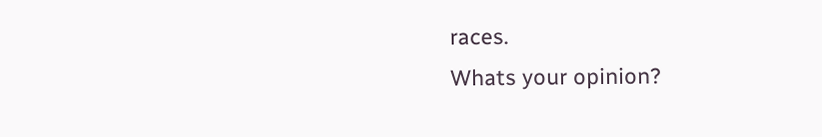races.
Whats your opinion?